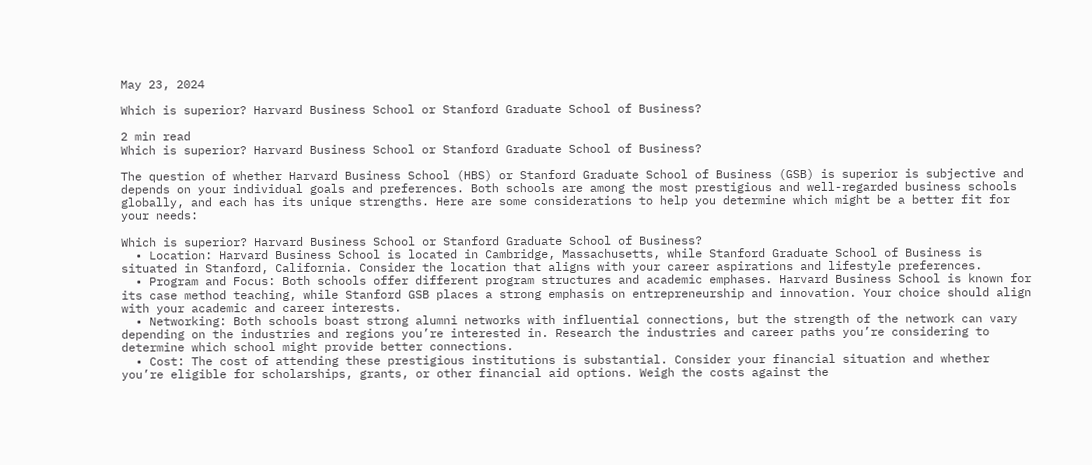May 23, 2024

Which is superior? Harvard Business School or Stanford Graduate School of Business?

2 min read
Which is superior? Harvard Business School or Stanford Graduate School of Business?

The question of whether Harvard Business School (HBS) or Stanford Graduate School of Business (GSB) is superior is subjective and depends on your individual goals and preferences. Both schools are among the most prestigious and well-regarded business schools globally, and each has its unique strengths. Here are some considerations to help you determine which might be a better fit for your needs:

Which is superior? Harvard Business School or Stanford Graduate School of Business?
  • Location: Harvard Business School is located in Cambridge, Massachusetts, while Stanford Graduate School of Business is situated in Stanford, California. Consider the location that aligns with your career aspirations and lifestyle preferences.
  • Program and Focus: Both schools offer different program structures and academic emphases. Harvard Business School is known for its case method teaching, while Stanford GSB places a strong emphasis on entrepreneurship and innovation. Your choice should align with your academic and career interests.
  • Networking: Both schools boast strong alumni networks with influential connections, but the strength of the network can vary depending on the industries and regions you’re interested in. Research the industries and career paths you’re considering to determine which school might provide better connections.
  • Cost: The cost of attending these prestigious institutions is substantial. Consider your financial situation and whether you’re eligible for scholarships, grants, or other financial aid options. Weigh the costs against the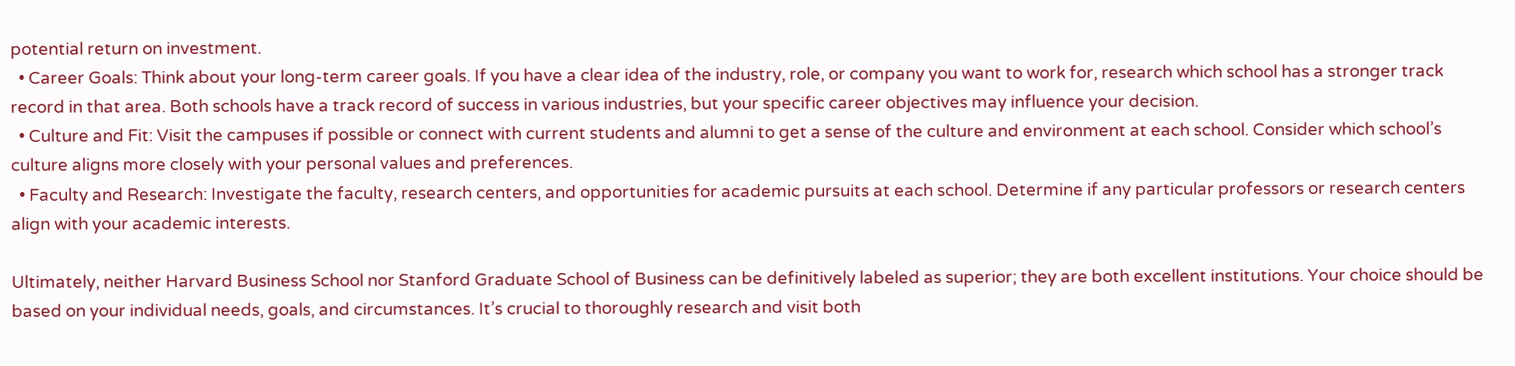potential return on investment.
  • Career Goals: Think about your long-term career goals. If you have a clear idea of the industry, role, or company you want to work for, research which school has a stronger track record in that area. Both schools have a track record of success in various industries, but your specific career objectives may influence your decision.
  • Culture and Fit: Visit the campuses if possible or connect with current students and alumni to get a sense of the culture and environment at each school. Consider which school’s culture aligns more closely with your personal values and preferences.
  • Faculty and Research: Investigate the faculty, research centers, and opportunities for academic pursuits at each school. Determine if any particular professors or research centers align with your academic interests.

Ultimately, neither Harvard Business School nor Stanford Graduate School of Business can be definitively labeled as superior; they are both excellent institutions. Your choice should be based on your individual needs, goals, and circumstances. It’s crucial to thoroughly research and visit both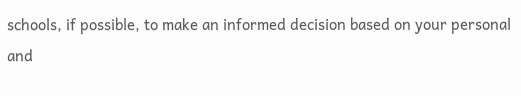schools, if possible, to make an informed decision based on your personal and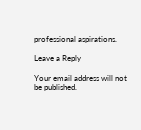professional aspirations.

Leave a Reply

Your email address will not be published.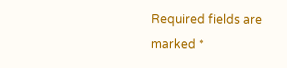Required fields are marked *